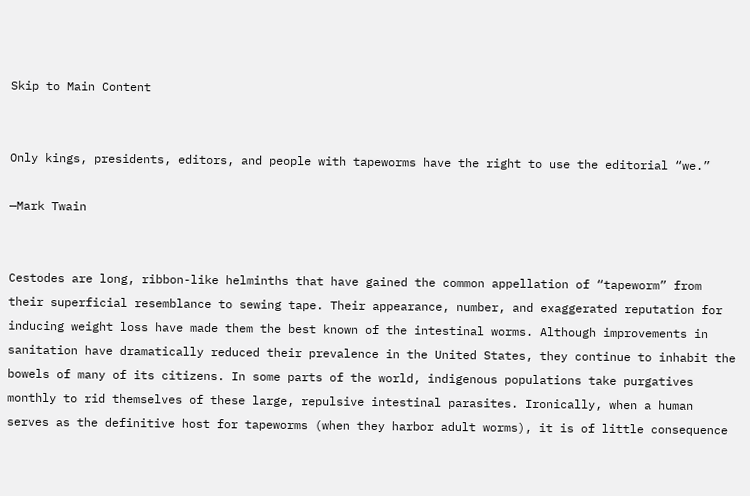Skip to Main Content


Only kings, presidents, editors, and people with tapeworms have the right to use the editorial “we.”

—Mark Twain


Cestodes are long, ribbon-like helminths that have gained the common appellation of “tapeworm” from their superficial resemblance to sewing tape. Their appearance, number, and exaggerated reputation for inducing weight loss have made them the best known of the intestinal worms. Although improvements in sanitation have dramatically reduced their prevalence in the United States, they continue to inhabit the bowels of many of its citizens. In some parts of the world, indigenous populations take purgatives monthly to rid themselves of these large, repulsive intestinal parasites. Ironically, when a human serves as the definitive host for tapeworms (when they harbor adult worms), it is of little consequence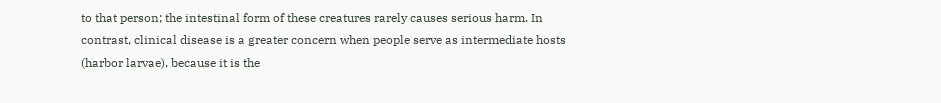to that person; the intestinal form of these creatures rarely causes serious harm. In contrast, clinical disease is a greater concern when people serve as intermediate hosts (harbor larvae), because it is the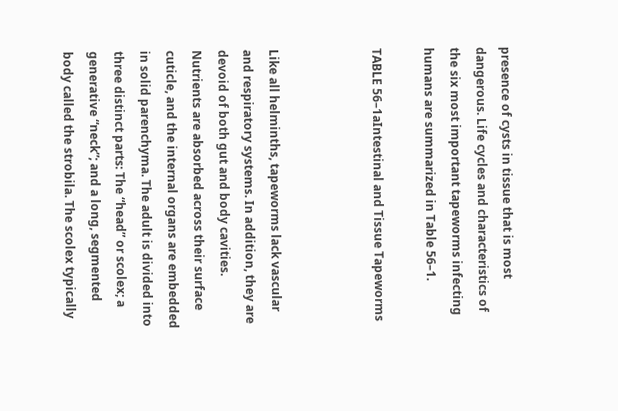presence of cysts in tissue that is most dangerous. Life cycles and characteristics of the six most important tapeworms infecting humans are summarized in Table 56–1.

TABLE 56–1aIntestinal and Tissue Tapeworms



Like all helminths, tapeworms lack vascular and respiratory systems. In addition, they are devoid of both gut and body cavities. Nutrients are absorbed across their surface cuticle, and the internal organs are embedded in solid parenchyma. The adult is divided into three distinct parts: The “head” or scolex; a generative “neck”; and a long, segmented body called the strobila. The scolex typically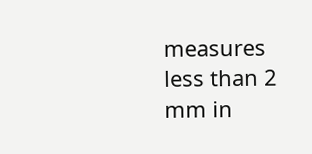measures less than 2 mm in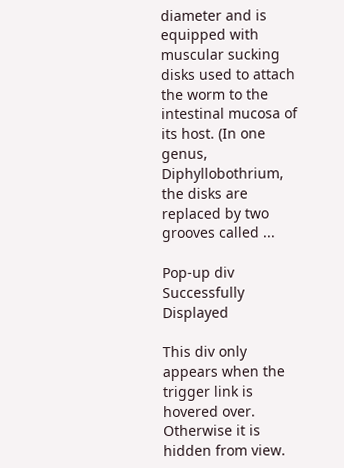diameter and is equipped with muscular sucking disks used to attach the worm to the intestinal mucosa of its host. (In one genus, Diphyllobothrium, the disks are replaced by two grooves called ...

Pop-up div Successfully Displayed

This div only appears when the trigger link is hovered over. Otherwise it is hidden from view.